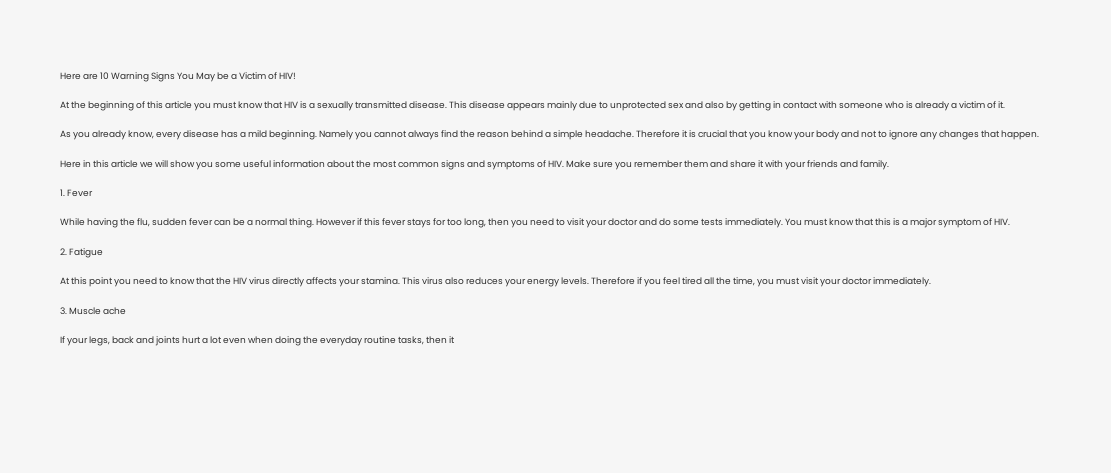Here are 10 Warning Signs You May be a Victim of HIV!

At the beginning of this article you must know that HIV is a sexually transmitted disease. This disease appears mainly due to unprotected sex and also by getting in contact with someone who is already a victim of it.

As you already know, every disease has a mild beginning. Namely you cannot always find the reason behind a simple headache. Therefore it is crucial that you know your body and not to ignore any changes that happen.

Here in this article we will show you some useful information about the most common signs and symptoms of HIV. Make sure you remember them and share it with your friends and family.

1. Fever

While having the flu, sudden fever can be a normal thing. However if this fever stays for too long, then you need to visit your doctor and do some tests immediately. You must know that this is a major symptom of HIV.

2. Fatigue

At this point you need to know that the HIV virus directly affects your stamina. This virus also reduces your energy levels. Therefore if you feel tired all the time, you must visit your doctor immediately.

3. Muscle ache

If your legs, back and joints hurt a lot even when doing the everyday routine tasks, then it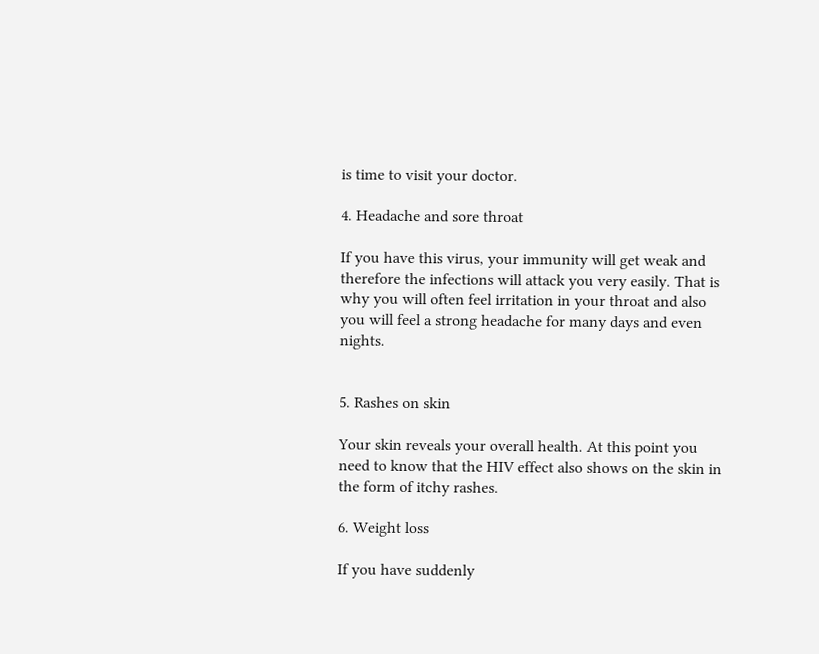is time to visit your doctor.

4. Headache and sore throat

If you have this virus, your immunity will get weak and therefore the infections will attack you very easily. That is why you will often feel irritation in your throat and also you will feel a strong headache for many days and even nights.


5. Rashes on skin

Your skin reveals your overall health. At this point you need to know that the HIV effect also shows on the skin in the form of itchy rashes.

6. Weight loss

If you have suddenly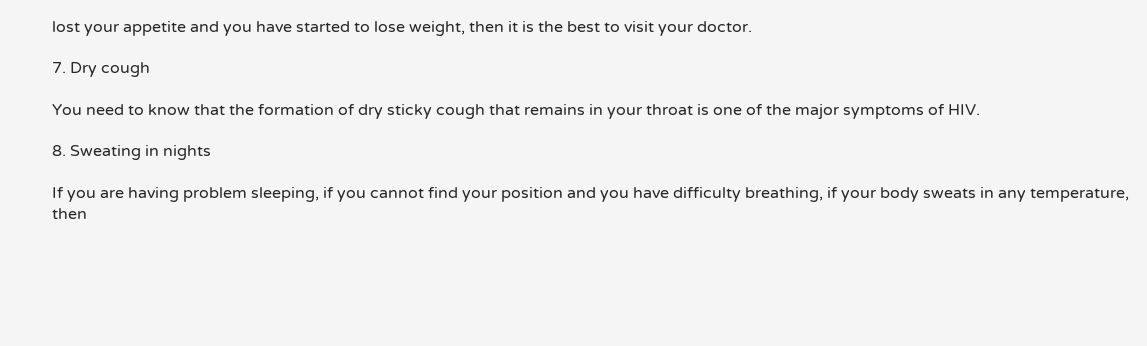lost your appetite and you have started to lose weight, then it is the best to visit your doctor.

7. Dry cough

You need to know that the formation of dry sticky cough that remains in your throat is one of the major symptoms of HIV.

8. Sweating in nights

If you are having problem sleeping, if you cannot find your position and you have difficulty breathing, if your body sweats in any temperature, then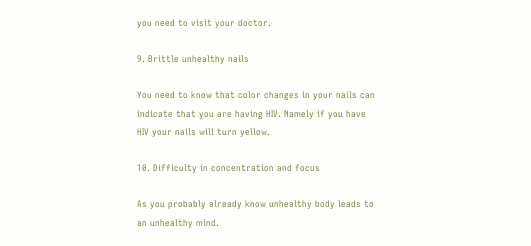you need to visit your doctor.

9. Brittle unhealthy nails

You need to know that color changes in your nails can indicate that you are having HIV. Namely if you have HIV your nails will turn yellow.

10. Difficulty in concentration and focus

As you probably already know unhealthy body leads to an unhealthy mind.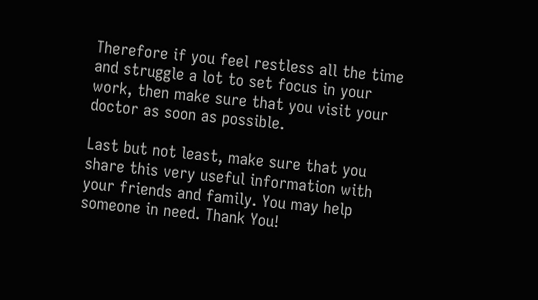Therefore if you feel restless all the time and struggle a lot to set focus in your work, then make sure that you visit your doctor as soon as possible.

Last but not least, make sure that you share this very useful information with your friends and family. You may help someone in need. Thank You!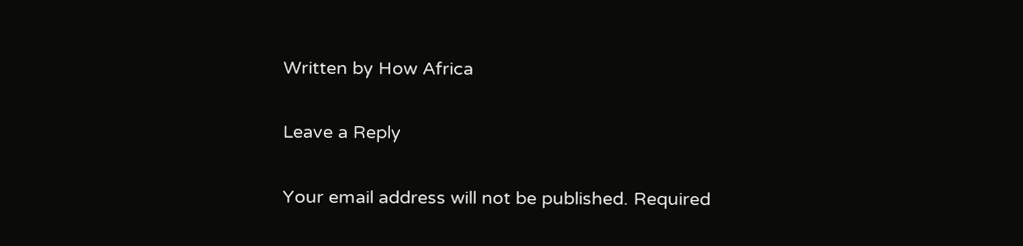Written by How Africa

Leave a Reply

Your email address will not be published. Required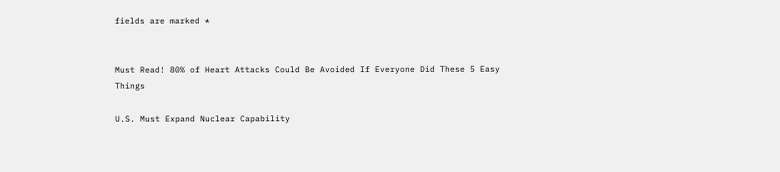fields are marked *


Must Read! 80% of Heart Attacks Could Be Avoided If Everyone Did These 5 Easy Things

U.S. Must Expand Nuclear Capability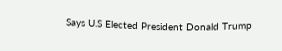Says U.S Elected President Donald Trump